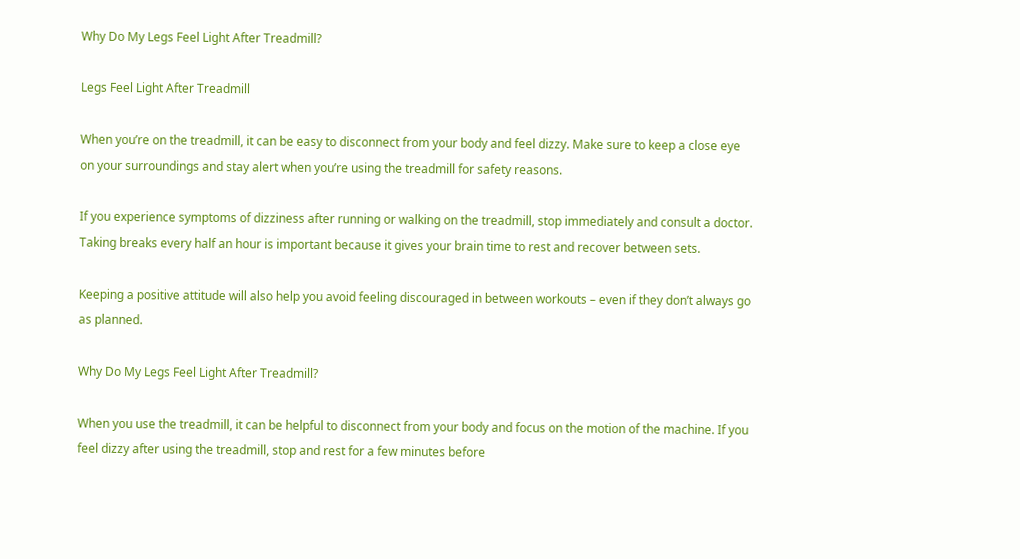Why Do My Legs Feel Light After Treadmill?

Legs Feel Light After Treadmill

When you’re on the treadmill, it can be easy to disconnect from your body and feel dizzy. Make sure to keep a close eye on your surroundings and stay alert when you’re using the treadmill for safety reasons.

If you experience symptoms of dizziness after running or walking on the treadmill, stop immediately and consult a doctor. Taking breaks every half an hour is important because it gives your brain time to rest and recover between sets.

Keeping a positive attitude will also help you avoid feeling discouraged in between workouts – even if they don’t always go as planned.

Why Do My Legs Feel Light After Treadmill?

When you use the treadmill, it can be helpful to disconnect from your body and focus on the motion of the machine. If you feel dizzy after using the treadmill, stop and rest for a few minutes before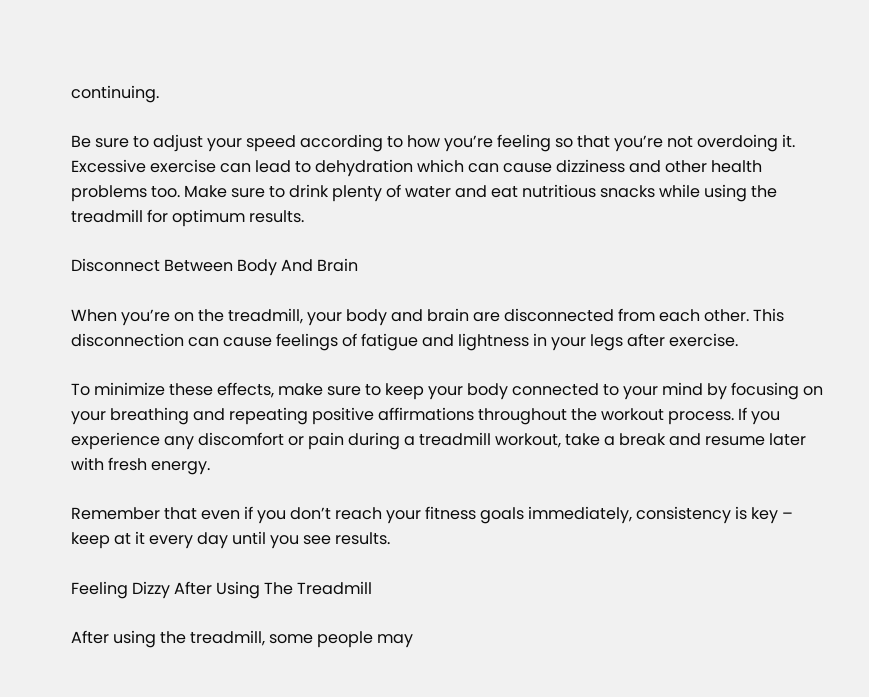continuing.

Be sure to adjust your speed according to how you’re feeling so that you’re not overdoing it. Excessive exercise can lead to dehydration which can cause dizziness and other health problems too. Make sure to drink plenty of water and eat nutritious snacks while using the treadmill for optimum results.

Disconnect Between Body And Brain

When you’re on the treadmill, your body and brain are disconnected from each other. This disconnection can cause feelings of fatigue and lightness in your legs after exercise.

To minimize these effects, make sure to keep your body connected to your mind by focusing on your breathing and repeating positive affirmations throughout the workout process. If you experience any discomfort or pain during a treadmill workout, take a break and resume later with fresh energy.

Remember that even if you don’t reach your fitness goals immediately, consistency is key – keep at it every day until you see results.

Feeling Dizzy After Using The Treadmill

After using the treadmill, some people may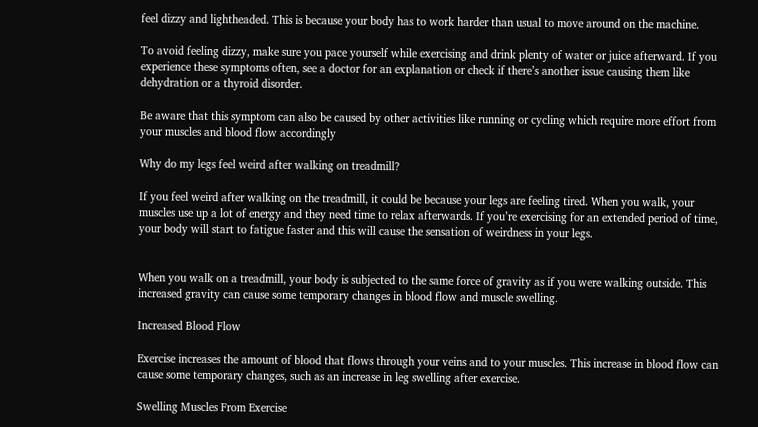feel dizzy and lightheaded. This is because your body has to work harder than usual to move around on the machine.

To avoid feeling dizzy, make sure you pace yourself while exercising and drink plenty of water or juice afterward. If you experience these symptoms often, see a doctor for an explanation or check if there’s another issue causing them like dehydration or a thyroid disorder.

Be aware that this symptom can also be caused by other activities like running or cycling which require more effort from your muscles and blood flow accordingly

Why do my legs feel weird after walking on treadmill?

If you feel weird after walking on the treadmill, it could be because your legs are feeling tired. When you walk, your muscles use up a lot of energy and they need time to relax afterwards. If you’re exercising for an extended period of time, your body will start to fatigue faster and this will cause the sensation of weirdness in your legs.


When you walk on a treadmill, your body is subjected to the same force of gravity as if you were walking outside. This increased gravity can cause some temporary changes in blood flow and muscle swelling.

Increased Blood Flow

Exercise increases the amount of blood that flows through your veins and to your muscles. This increase in blood flow can cause some temporary changes, such as an increase in leg swelling after exercise.

Swelling Muscles From Exercise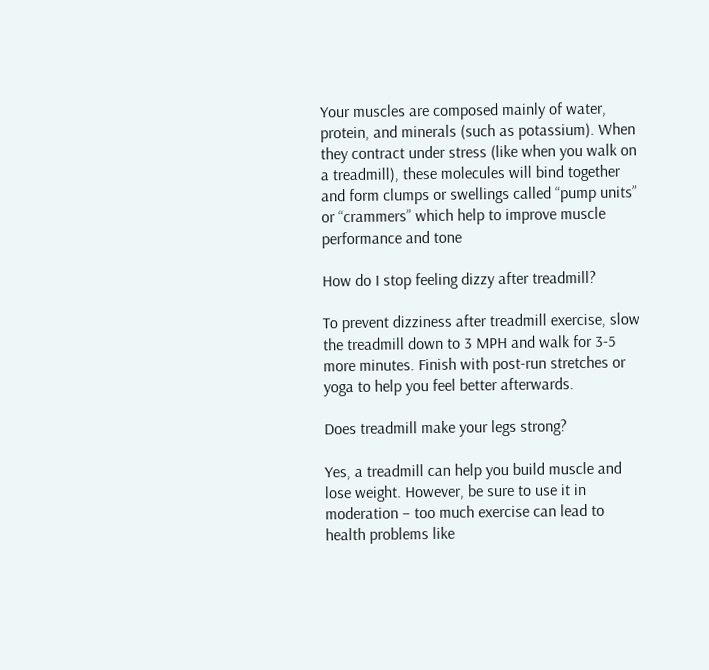Your muscles are composed mainly of water, protein, and minerals (such as potassium). When they contract under stress (like when you walk on a treadmill), these molecules will bind together and form clumps or swellings called “pump units” or “crammers” which help to improve muscle performance and tone

How do I stop feeling dizzy after treadmill?

To prevent dizziness after treadmill exercise, slow the treadmill down to 3 MPH and walk for 3-5 more minutes. Finish with post-run stretches or yoga to help you feel better afterwards.

Does treadmill make your legs strong?

Yes, a treadmill can help you build muscle and lose weight. However, be sure to use it in moderation – too much exercise can lead to health problems like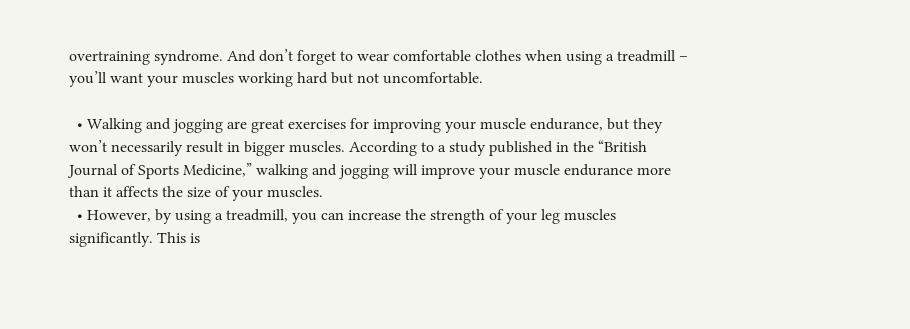overtraining syndrome. And don’t forget to wear comfortable clothes when using a treadmill – you’ll want your muscles working hard but not uncomfortable.

  • Walking and jogging are great exercises for improving your muscle endurance, but they won’t necessarily result in bigger muscles. According to a study published in the “British Journal of Sports Medicine,” walking and jogging will improve your muscle endurance more than it affects the size of your muscles.
  • However, by using a treadmill, you can increase the strength of your leg muscles significantly. This is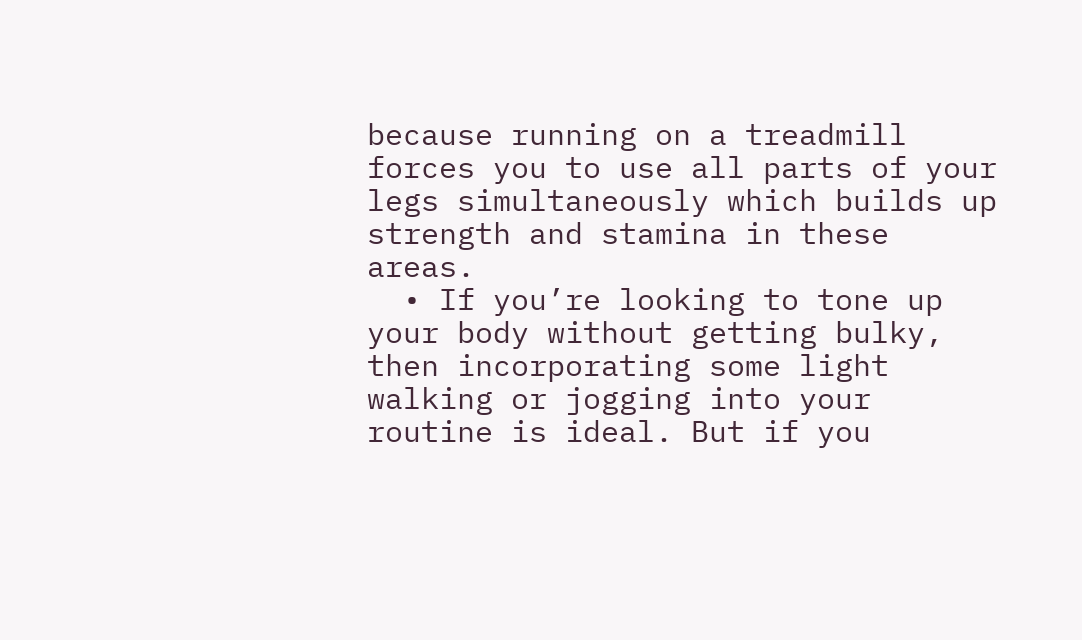because running on a treadmill forces you to use all parts of your legs simultaneously which builds up strength and stamina in these areas.
  • If you’re looking to tone up your body without getting bulky, then incorporating some light walking or jogging into your routine is ideal. But if you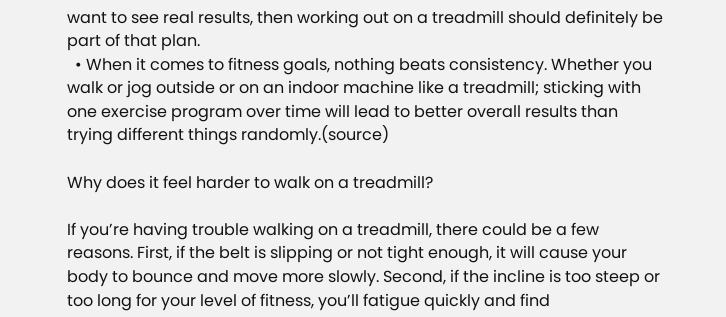want to see real results, then working out on a treadmill should definitely be part of that plan.
  • When it comes to fitness goals, nothing beats consistency. Whether you walk or jog outside or on an indoor machine like a treadmill; sticking with one exercise program over time will lead to better overall results than trying different things randomly.(source)

Why does it feel harder to walk on a treadmill?

If you’re having trouble walking on a treadmill, there could be a few reasons. First, if the belt is slipping or not tight enough, it will cause your body to bounce and move more slowly. Second, if the incline is too steep or too long for your level of fitness, you’ll fatigue quickly and find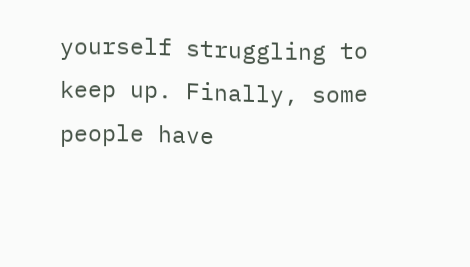yourself struggling to keep up. Finally, some people have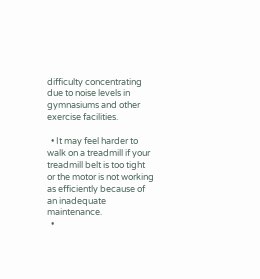difficulty concentrating due to noise levels in gymnasiums and other exercise facilities.

  • It may feel harder to walk on a treadmill if your treadmill belt is too tight or the motor is not working as efficiently because of an inadequate maintenance.
  •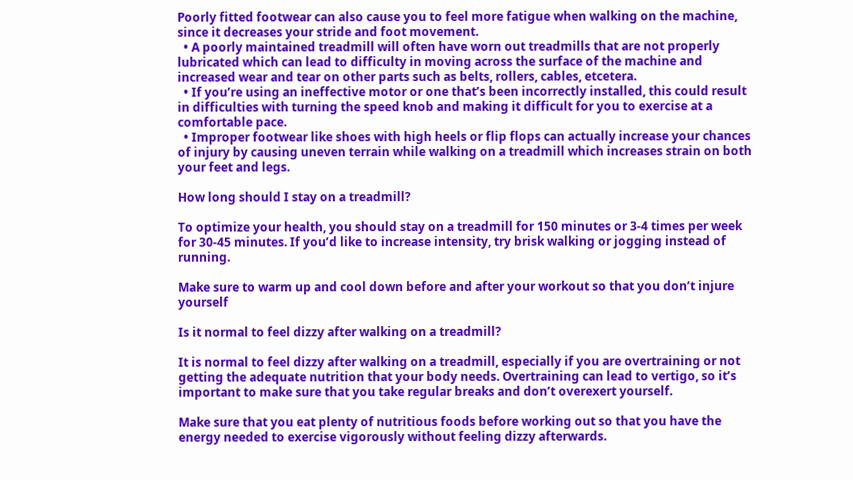Poorly fitted footwear can also cause you to feel more fatigue when walking on the machine, since it decreases your stride and foot movement.
  • A poorly maintained treadmill will often have worn out treadmills that are not properly lubricated which can lead to difficulty in moving across the surface of the machine and increased wear and tear on other parts such as belts, rollers, cables, etcetera.
  • If you’re using an ineffective motor or one that’s been incorrectly installed, this could result in difficulties with turning the speed knob and making it difficult for you to exercise at a comfortable pace.
  • Improper footwear like shoes with high heels or flip flops can actually increase your chances of injury by causing uneven terrain while walking on a treadmill which increases strain on both your feet and legs.

How long should I stay on a treadmill?

To optimize your health, you should stay on a treadmill for 150 minutes or 3-4 times per week for 30-45 minutes. If you’d like to increase intensity, try brisk walking or jogging instead of running.

Make sure to warm up and cool down before and after your workout so that you don’t injure yourself

Is it normal to feel dizzy after walking on a treadmill?

It is normal to feel dizzy after walking on a treadmill, especially if you are overtraining or not getting the adequate nutrition that your body needs. Overtraining can lead to vertigo, so it’s important to make sure that you take regular breaks and don’t overexert yourself.

Make sure that you eat plenty of nutritious foods before working out so that you have the energy needed to exercise vigorously without feeling dizzy afterwards.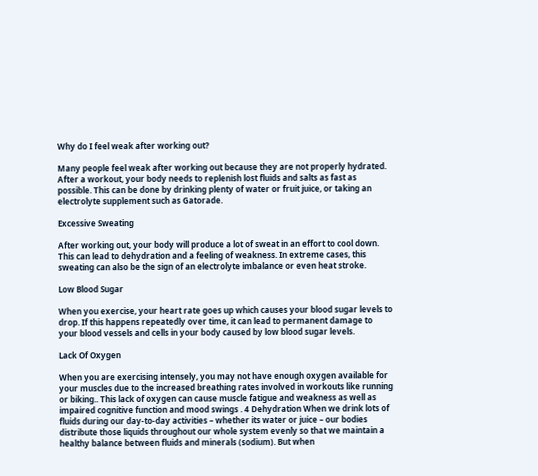Why do I feel weak after working out?

Many people feel weak after working out because they are not properly hydrated. After a workout, your body needs to replenish lost fluids and salts as fast as possible. This can be done by drinking plenty of water or fruit juice, or taking an electrolyte supplement such as Gatorade.

Excessive Sweating

After working out, your body will produce a lot of sweat in an effort to cool down. This can lead to dehydration and a feeling of weakness. In extreme cases, this sweating can also be the sign of an electrolyte imbalance or even heat stroke.

Low Blood Sugar

When you exercise, your heart rate goes up which causes your blood sugar levels to drop. If this happens repeatedly over time, it can lead to permanent damage to your blood vessels and cells in your body caused by low blood sugar levels.

Lack Of Oxygen

When you are exercising intensely, you may not have enough oxygen available for your muscles due to the increased breathing rates involved in workouts like running or biking.. This lack of oxygen can cause muscle fatigue and weakness as well as impaired cognitive function and mood swings . 4 Dehydration When we drink lots of fluids during our day-to-day activities – whether its water or juice – our bodies distribute those liquids throughout our whole system evenly so that we maintain a healthy balance between fluids and minerals (sodium). But when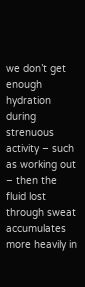we don’t get enough hydration during strenuous activity – such as working out – then the fluid lost through sweat accumulates more heavily in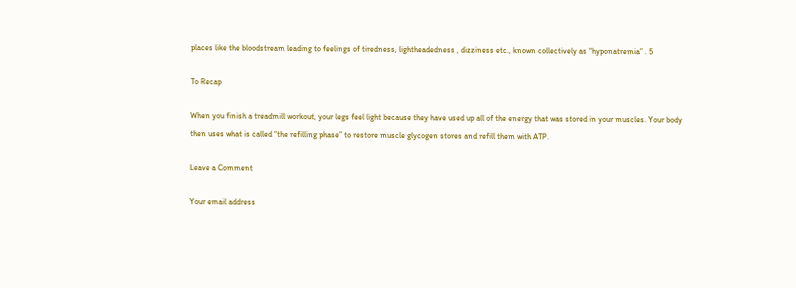places like the bloodstream leading to feelings of tiredness, lightheadedness , dizziness etc., known collectively as “hyponatremia” . 5

To Recap

When you finish a treadmill workout, your legs feel light because they have used up all of the energy that was stored in your muscles. Your body then uses what is called “the refilling phase” to restore muscle glycogen stores and refill them with ATP.

Leave a Comment

Your email address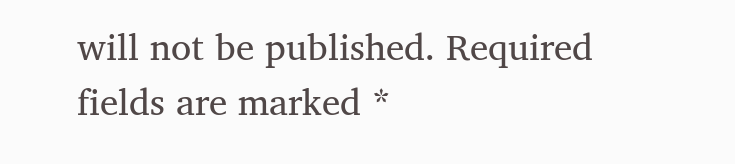will not be published. Required fields are marked *